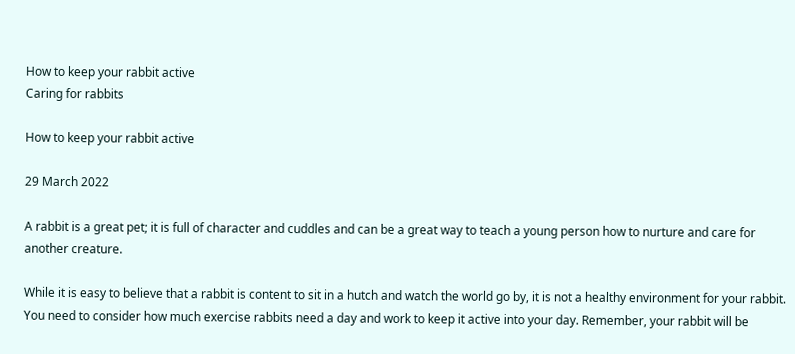How to keep your rabbit active
Caring for rabbits

How to keep your rabbit active

29 March 2022

A rabbit is a great pet; it is full of character and cuddles and can be a great way to teach a young person how to nurture and care for another creature.

While it is easy to believe that a rabbit is content to sit in a hutch and watch the world go by, it is not a healthy environment for your rabbit. You need to consider how much exercise rabbits need a day and work to keep it active into your day. Remember, your rabbit will be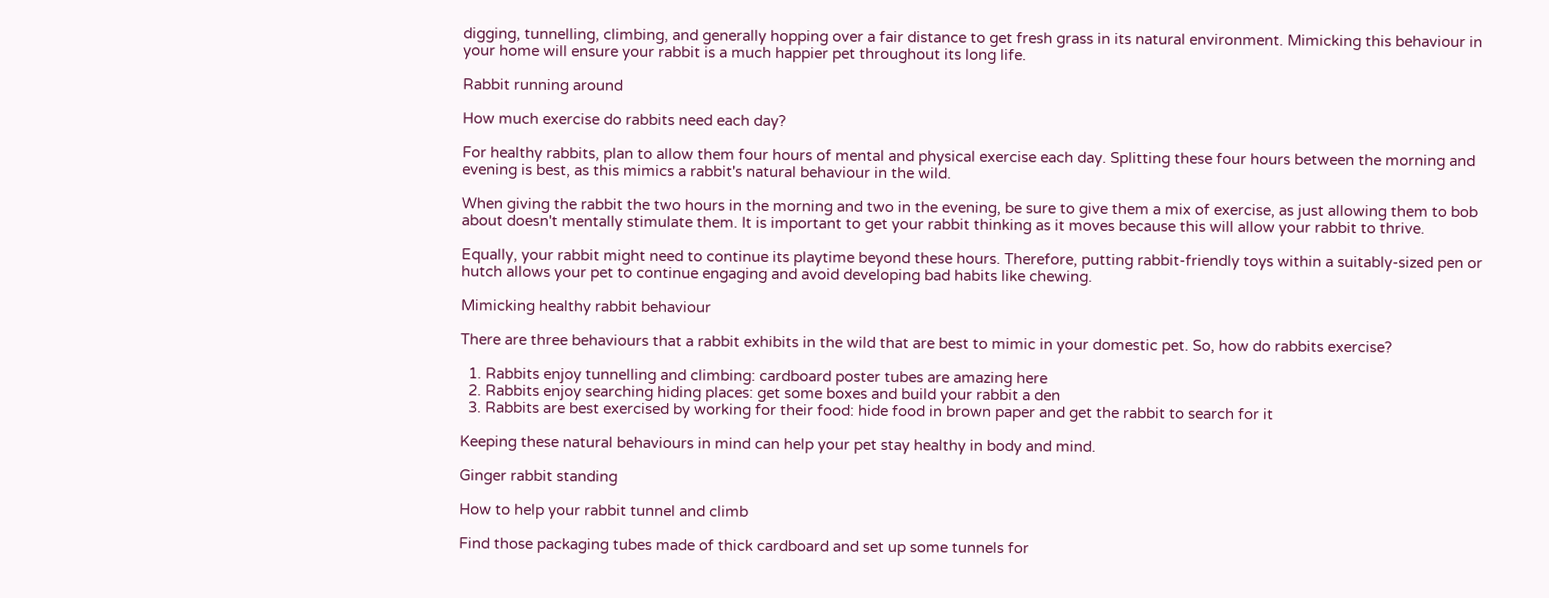digging, tunnelling, climbing, and generally hopping over a fair distance to get fresh grass in its natural environment. Mimicking this behaviour in your home will ensure your rabbit is a much happier pet throughout its long life.

Rabbit running around

How much exercise do rabbits need each day?

For healthy rabbits, plan to allow them four hours of mental and physical exercise each day. Splitting these four hours between the morning and evening is best, as this mimics a rabbit's natural behaviour in the wild.

When giving the rabbit the two hours in the morning and two in the evening, be sure to give them a mix of exercise, as just allowing them to bob about doesn't mentally stimulate them. It is important to get your rabbit thinking as it moves because this will allow your rabbit to thrive.

Equally, your rabbit might need to continue its playtime beyond these hours. Therefore, putting rabbit-friendly toys within a suitably-sized pen or hutch allows your pet to continue engaging and avoid developing bad habits like chewing.

Mimicking healthy rabbit behaviour

There are three behaviours that a rabbit exhibits in the wild that are best to mimic in your domestic pet. So, how do rabbits exercise?

  1. Rabbits enjoy tunnelling and climbing: cardboard poster tubes are amazing here
  2. Rabbits enjoy searching hiding places: get some boxes and build your rabbit a den
  3. Rabbits are best exercised by working for their food: hide food in brown paper and get the rabbit to search for it

Keeping these natural behaviours in mind can help your pet stay healthy in body and mind.

Ginger rabbit standing

How to help your rabbit tunnel and climb

Find those packaging tubes made of thick cardboard and set up some tunnels for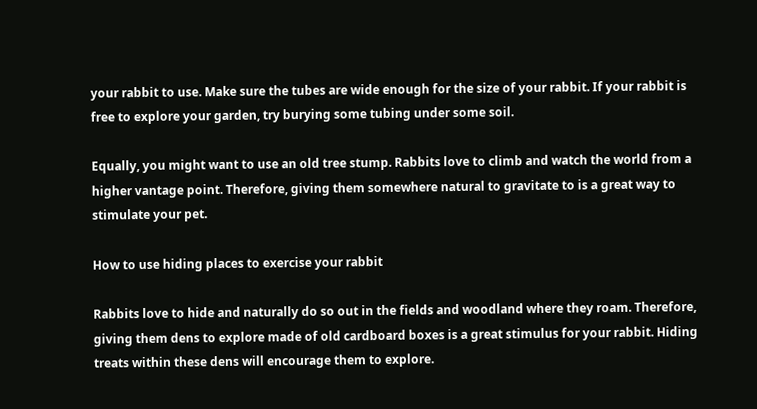your rabbit to use. Make sure the tubes are wide enough for the size of your rabbit. If your rabbit is free to explore your garden, try burying some tubing under some soil.

Equally, you might want to use an old tree stump. Rabbits love to climb and watch the world from a higher vantage point. Therefore, giving them somewhere natural to gravitate to is a great way to stimulate your pet.

How to use hiding places to exercise your rabbit

Rabbits love to hide and naturally do so out in the fields and woodland where they roam. Therefore, giving them dens to explore made of old cardboard boxes is a great stimulus for your rabbit. Hiding treats within these dens will encourage them to explore.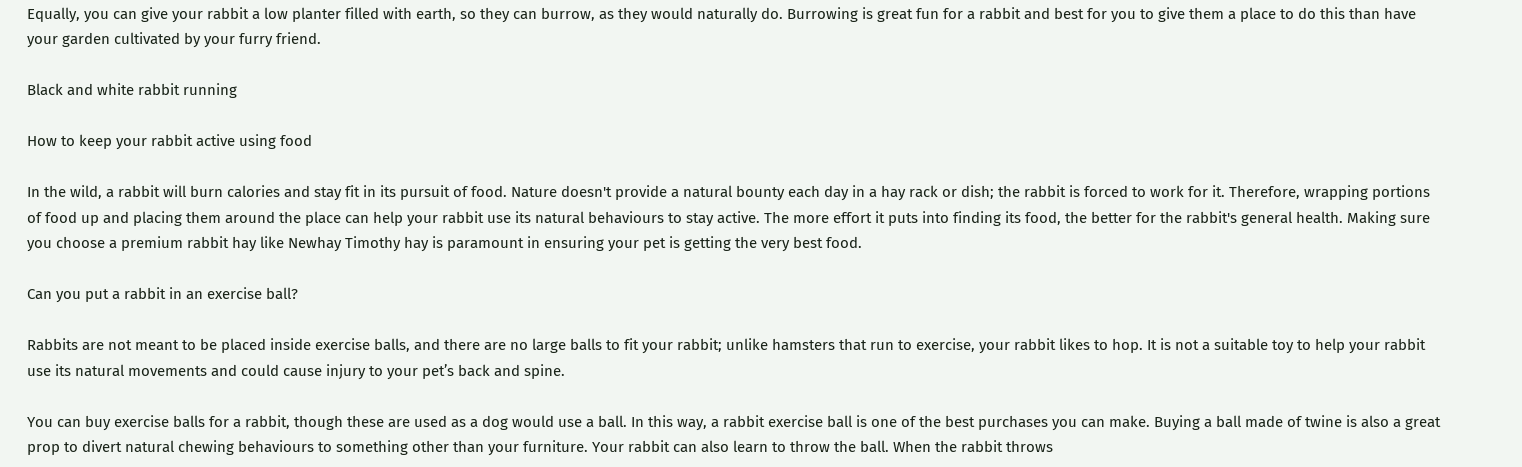Equally, you can give your rabbit a low planter filled with earth, so they can burrow, as they would naturally do. Burrowing is great fun for a rabbit and best for you to give them a place to do this than have your garden cultivated by your furry friend.

Black and white rabbit running

How to keep your rabbit active using food

In the wild, a rabbit will burn calories and stay fit in its pursuit of food. Nature doesn't provide a natural bounty each day in a hay rack or dish; the rabbit is forced to work for it. Therefore, wrapping portions of food up and placing them around the place can help your rabbit use its natural behaviours to stay active. The more effort it puts into finding its food, the better for the rabbit's general health. Making sure you choose a premium rabbit hay like Newhay Timothy hay is paramount in ensuring your pet is getting the very best food.

Can you put a rabbit in an exercise ball?

Rabbits are not meant to be placed inside exercise balls, and there are no large balls to fit your rabbit; unlike hamsters that run to exercise, your rabbit likes to hop. It is not a suitable toy to help your rabbit use its natural movements and could cause injury to your pet’s back and spine.

You can buy exercise balls for a rabbit, though these are used as a dog would use a ball. In this way, a rabbit exercise ball is one of the best purchases you can make. Buying a ball made of twine is also a great prop to divert natural chewing behaviours to something other than your furniture. Your rabbit can also learn to throw the ball. When the rabbit throws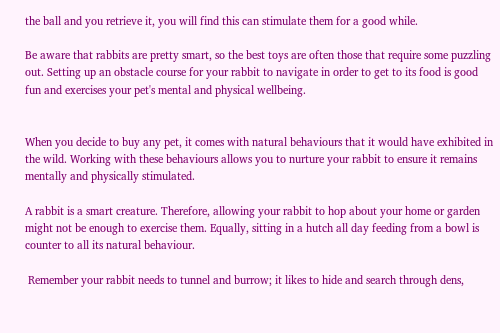the ball and you retrieve it, you will find this can stimulate them for a good while.

Be aware that rabbits are pretty smart, so the best toys are often those that require some puzzling out. Setting up an obstacle course for your rabbit to navigate in order to get to its food is good fun and exercises your pet's mental and physical wellbeing.


When you decide to buy any pet, it comes with natural behaviours that it would have exhibited in the wild. Working with these behaviours allows you to nurture your rabbit to ensure it remains mentally and physically stimulated.

A rabbit is a smart creature. Therefore, allowing your rabbit to hop about your home or garden might not be enough to exercise them. Equally, sitting in a hutch all day feeding from a bowl is counter to all its natural behaviour.

 Remember your rabbit needs to tunnel and burrow; it likes to hide and search through dens,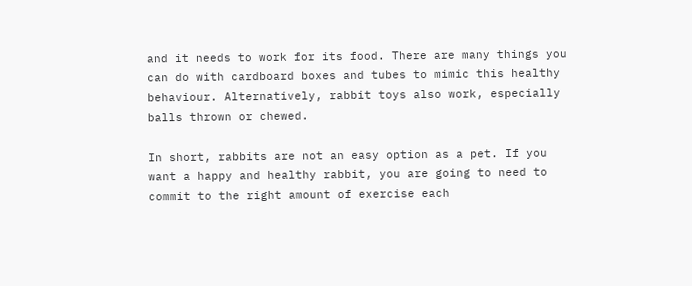and it needs to work for its food. There are many things you can do with cardboard boxes and tubes to mimic this healthy behaviour. Alternatively, rabbit toys also work, especially balls thrown or chewed.

In short, rabbits are not an easy option as a pet. If you want a happy and healthy rabbit, you are going to need to commit to the right amount of exercise each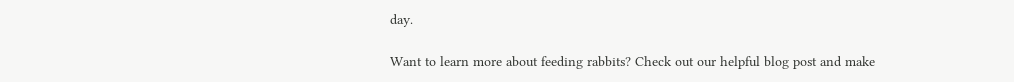day.

Want to learn more about feeding rabbits? Check out our helpful blog post and make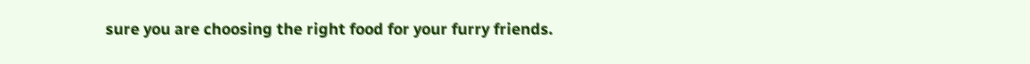sure you are choosing the right food for your furry friends.